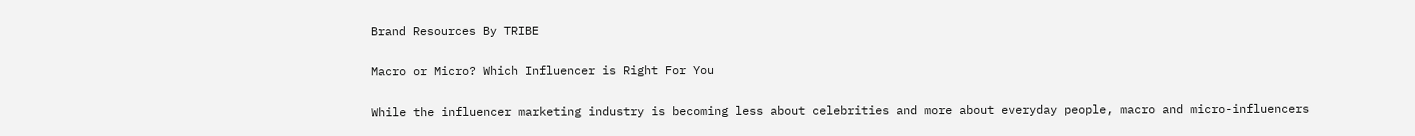Brand Resources By TRIBE

Macro or Micro? Which Influencer is Right For You

While the influencer marketing industry is becoming less about celebrities and more about everyday people, macro and micro-influencers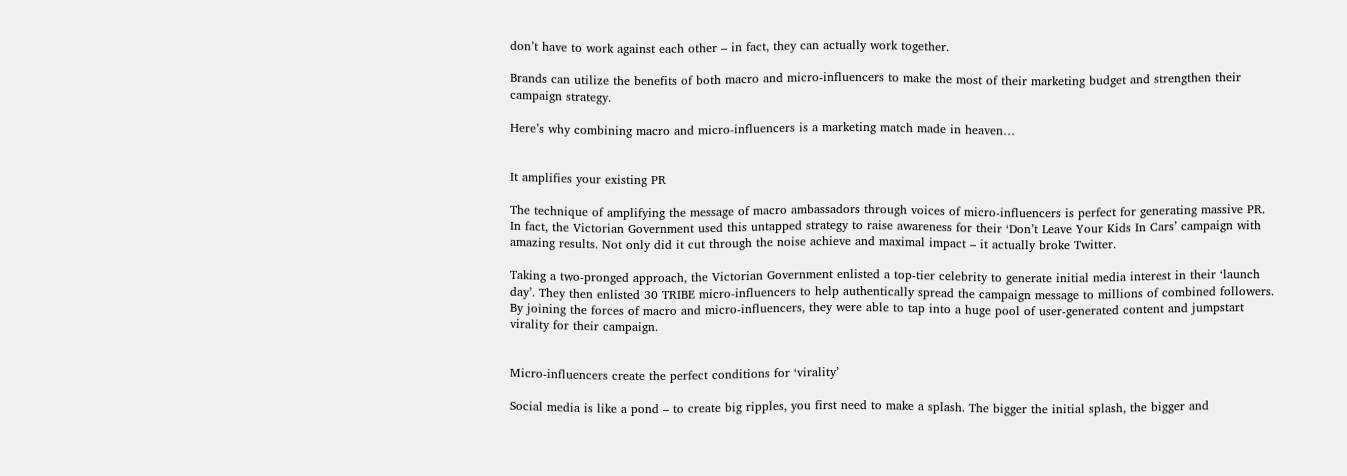don’t have to work against each other – in fact, they can actually work together.

Brands can utilize the benefits of both macro and micro-influencers to make the most of their marketing budget and strengthen their campaign strategy.

Here’s why combining macro and micro-influencers is a marketing match made in heaven…


It amplifies your existing PR

The technique of amplifying the message of macro ambassadors through voices of micro-influencers is perfect for generating massive PR. In fact, the Victorian Government used this untapped strategy to raise awareness for their ‘Don’t Leave Your Kids In Cars’ campaign with amazing results. Not only did it cut through the noise achieve and maximal impact – it actually broke Twitter.

Taking a two-pronged approach, the Victorian Government enlisted a top-tier celebrity to generate initial media interest in their ‘launch day’. They then enlisted 30 TRIBE micro-influencers to help authentically spread the campaign message to millions of combined followers. By joining the forces of macro and micro-influencers, they were able to tap into a huge pool of user-generated content and jumpstart virality for their campaign.


Micro-influencers create the perfect conditions for ‘virality’

Social media is like a pond – to create big ripples, you first need to make a splash. The bigger the initial splash, the bigger and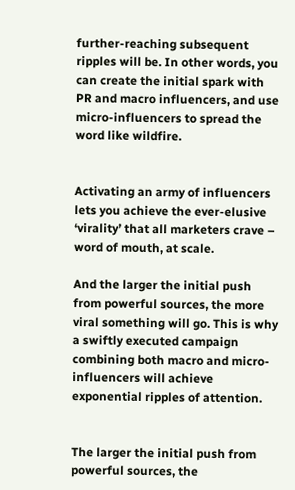further-reaching subsequent ripples will be. In other words, you can create the initial spark with PR and macro influencers, and use micro-influencers to spread the word like wildfire.


Activating an army of influencers lets you achieve the ever-elusive ‘virality’ that all marketers crave – word of mouth, at scale.

And the larger the initial push from powerful sources, the more viral something will go. This is why a swiftly executed campaign combining both macro and micro-influencers will achieve exponential ripples of attention.


The larger the initial push from powerful sources, the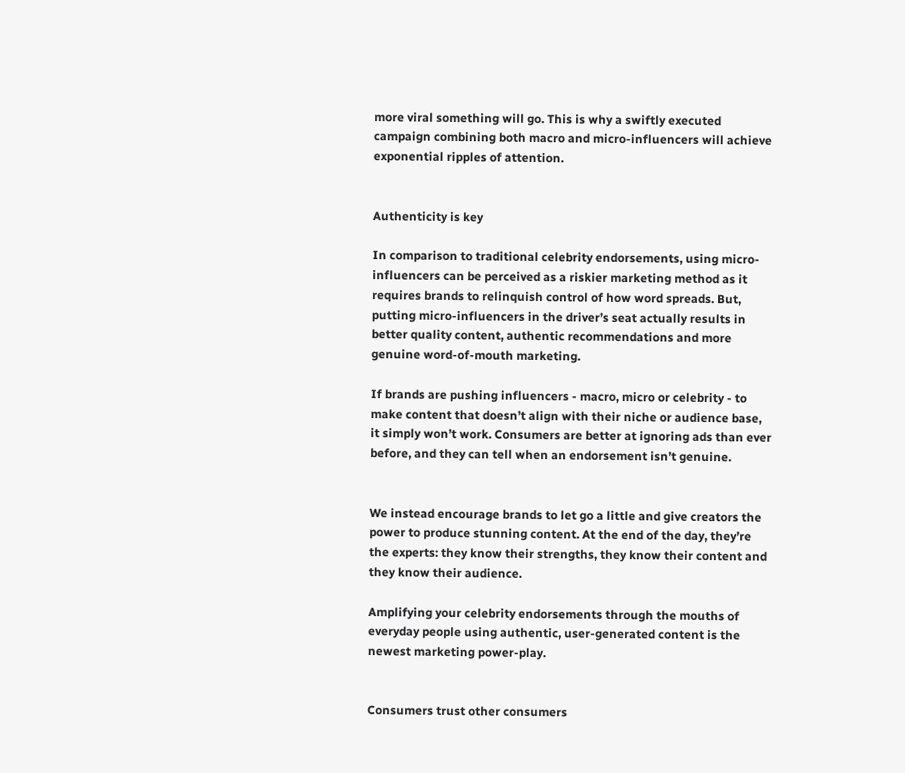more viral something will go. This is why a swiftly executed campaign combining both macro and micro-influencers will achieve exponential ripples of attention.


Authenticity is key

In comparison to traditional celebrity endorsements, using micro-influencers can be perceived as a riskier marketing method as it requires brands to relinquish control of how word spreads. But, putting micro-influencers in the driver’s seat actually results in better quality content, authentic recommendations and more genuine word-of-mouth marketing.

If brands are pushing influencers - macro, micro or celebrity - to make content that doesn’t align with their niche or audience base, it simply won’t work. Consumers are better at ignoring ads than ever before, and they can tell when an endorsement isn’t genuine.


We instead encourage brands to let go a little and give creators the power to produce stunning content. At the end of the day, they’re the experts: they know their strengths, they know their content and they know their audience.

Amplifying your celebrity endorsements through the mouths of everyday people using authentic, user-generated content is the newest marketing power-play.


Consumers trust other consumers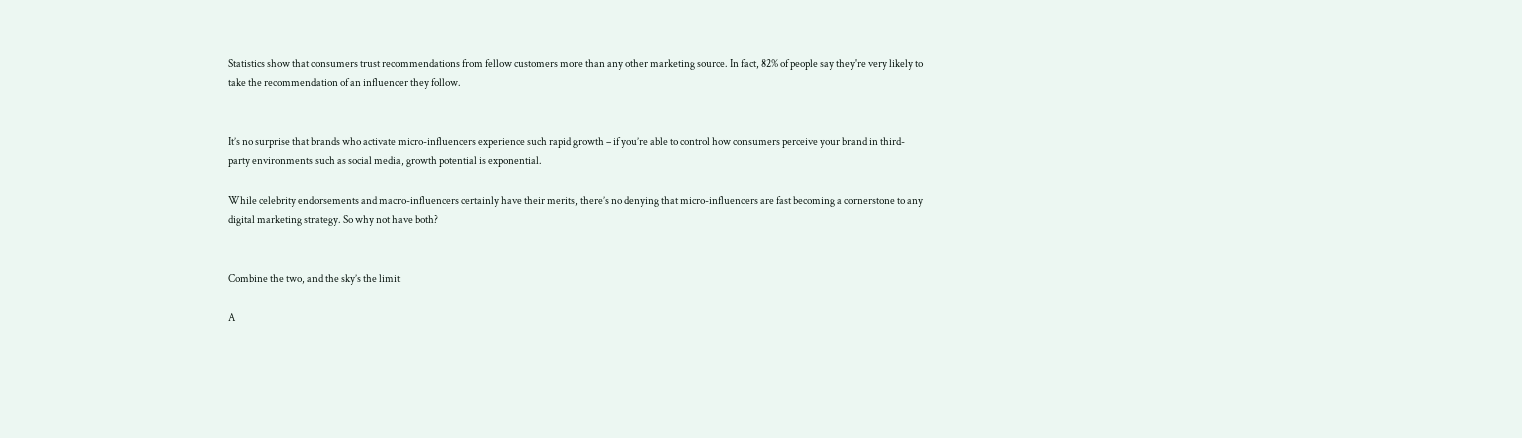Statistics show that consumers trust recommendations from fellow customers more than any other marketing source. In fact, 82% of people say they're very likely to take the recommendation of an influencer they follow.


It’s no surprise that brands who activate micro-influencers experience such rapid growth – if you’re able to control how consumers perceive your brand in third-party environments such as social media, growth potential is exponential.

While celebrity endorsements and macro-influencers certainly have their merits, there’s no denying that micro-influencers are fast becoming a cornerstone to any digital marketing strategy. So why not have both?


Combine the two, and the sky’s the limit

A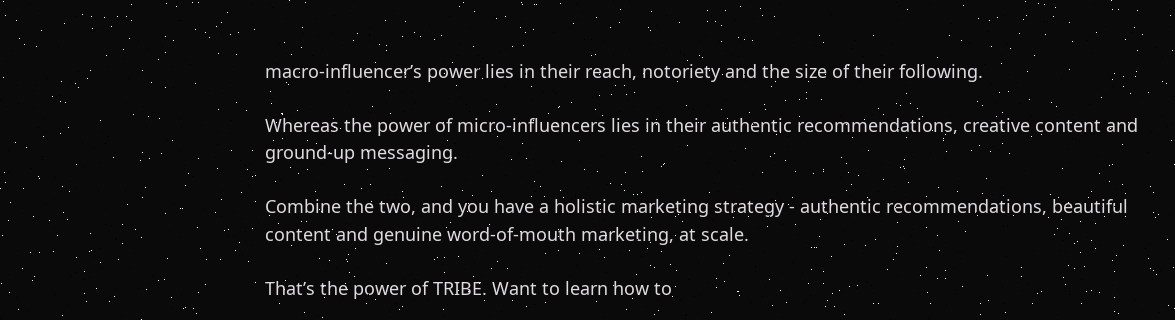macro-influencer’s power lies in their reach, notoriety and the size of their following.

Whereas the power of micro-influencers lies in their authentic recommendations, creative content and ground-up messaging.

Combine the two, and you have a holistic marketing strategy - authentic recommendations, beautiful content and genuine word-of-mouth marketing, at scale.

That’s the power of TRIBE. Want to learn how to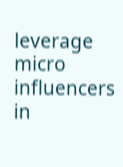leverage micro influencers in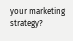your marketing strategy?